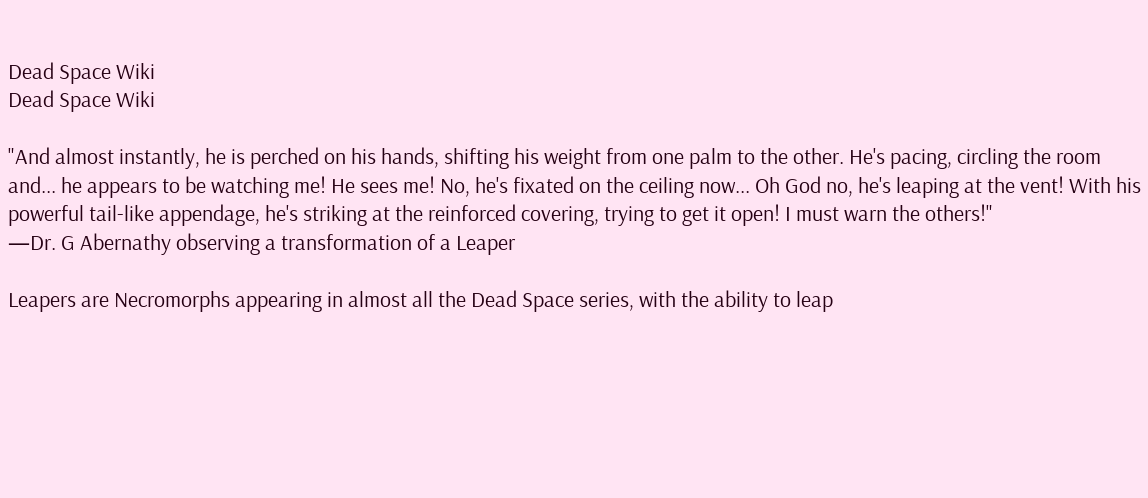Dead Space Wiki
Dead Space Wiki

"And almost instantly, he is perched on his hands, shifting his weight from one palm to the other. He's pacing, circling the room and... he appears to be watching me! He sees me! No, he's fixated on the ceiling now... Oh God no, he's leaping at the vent! With his powerful tail-like appendage, he's striking at the reinforced covering, trying to get it open! I must warn the others!"
—Dr. G Abernathy observing a transformation of a Leaper

Leapers are Necromorphs appearing in almost all the Dead Space series, with the ability to leap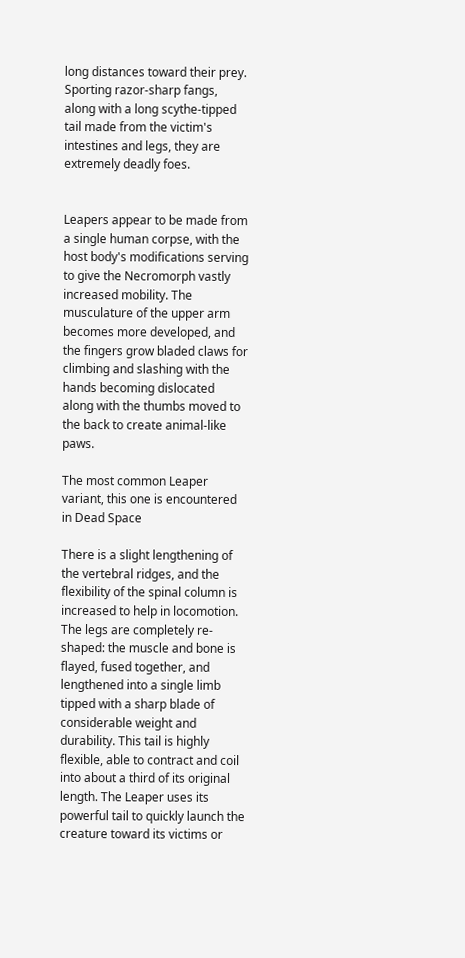long distances toward their prey. Sporting razor-sharp fangs, along with a long scythe-tipped tail made from the victim's intestines and legs, they are extremely deadly foes.


Leapers appear to be made from a single human corpse, with the host body's modifications serving to give the Necromorph vastly increased mobility. The musculature of the upper arm becomes more developed, and the fingers grow bladed claws for climbing and slashing with the hands becoming dislocated along with the thumbs moved to the back to create animal-like paws.

The most common Leaper variant, this one is encountered in Dead Space

There is a slight lengthening of the vertebral ridges, and the flexibility of the spinal column is increased to help in locomotion. The legs are completely re-shaped: the muscle and bone is flayed, fused together, and lengthened into a single limb tipped with a sharp blade of considerable weight and durability. This tail is highly flexible, able to contract and coil into about a third of its original length. The Leaper uses its powerful tail to quickly launch the creature toward its victims or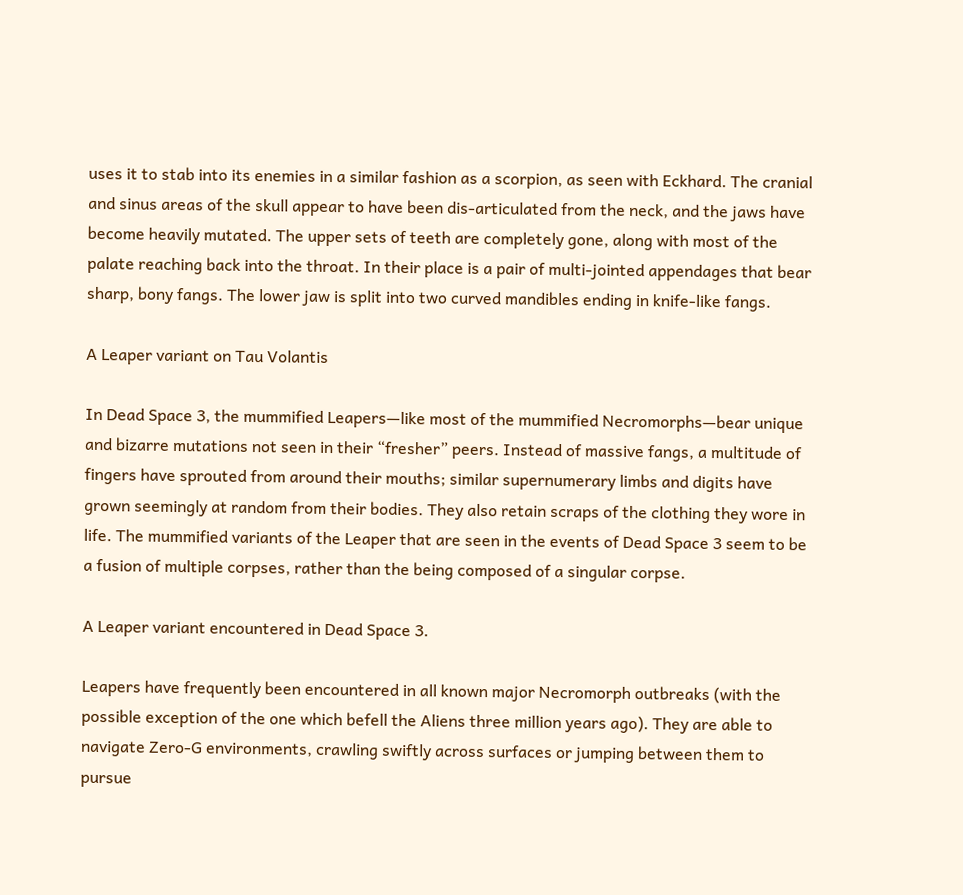uses it to stab into its enemies in a similar fashion as a scorpion, as seen with Eckhard. The cranial and sinus areas of the skull appear to have been dis-articulated from the neck, and the jaws have become heavily mutated. The upper sets of teeth are completely gone, along with most of the palate reaching back into the throat. In their place is a pair of multi-jointed appendages that bear sharp, bony fangs. The lower jaw is split into two curved mandibles ending in knife-like fangs.

A Leaper variant on Tau Volantis

In Dead Space 3, the mummified Leapers—like most of the mummified Necromorphs—bear unique and bizarre mutations not seen in their “fresher” peers. Instead of massive fangs, a multitude of fingers have sprouted from around their mouths; similar supernumerary limbs and digits have grown seemingly at random from their bodies. They also retain scraps of the clothing they wore in life. The mummified variants of the Leaper that are seen in the events of Dead Space 3 seem to be a fusion of multiple corpses, rather than the being composed of a singular corpse.

A Leaper variant encountered in Dead Space 3.

Leapers have frequently been encountered in all known major Necromorph outbreaks (with the possible exception of the one which befell the Aliens three million years ago). They are able to navigate Zero-G environments, crawling swiftly across surfaces or jumping between them to pursue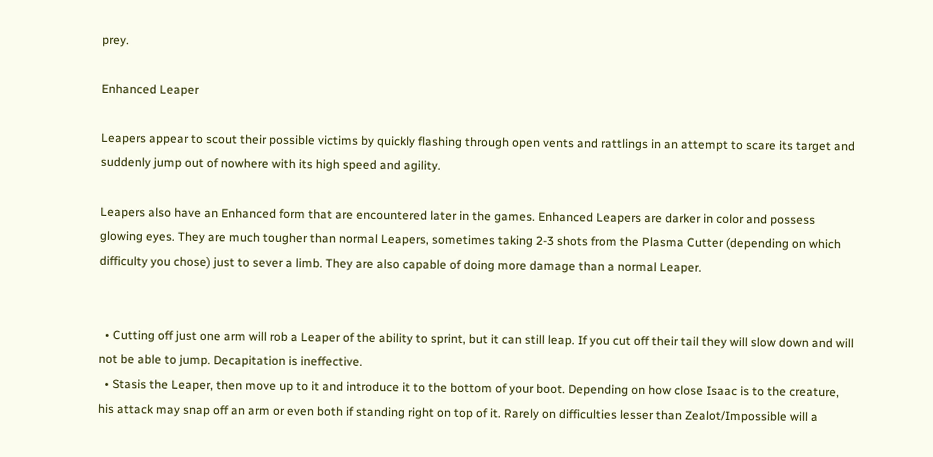prey.

Enhanced Leaper

Leapers appear to scout their possible victims by quickly flashing through open vents and rattlings in an attempt to scare its target and suddenly jump out of nowhere with its high speed and agility.

Leapers also have an Enhanced form that are encountered later in the games. Enhanced Leapers are darker in color and possess glowing eyes. They are much tougher than normal Leapers, sometimes taking 2-3 shots from the Plasma Cutter (depending on which difficulty you chose) just to sever a limb. They are also capable of doing more damage than a normal Leaper.


  • Cutting off just one arm will rob a Leaper of the ability to sprint, but it can still leap. If you cut off their tail they will slow down and will not be able to jump. Decapitation is ineffective.
  • Stasis the Leaper, then move up to it and introduce it to the bottom of your boot. Depending on how close Isaac is to the creature, his attack may snap off an arm or even both if standing right on top of it. Rarely on difficulties lesser than Zealot/Impossible will a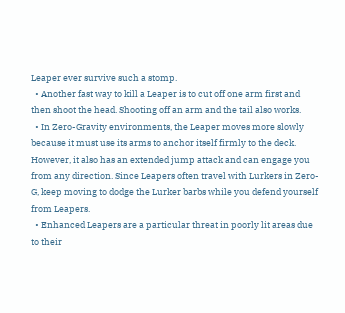Leaper ever survive such a stomp.
  • Another fast way to kill a Leaper is to cut off one arm first and then shoot the head. Shooting off an arm and the tail also works.
  • In Zero-Gravity environments, the Leaper moves more slowly because it must use its arms to anchor itself firmly to the deck. However, it also has an extended jump attack and can engage you from any direction. Since Leapers often travel with Lurkers in Zero-G, keep moving to dodge the Lurker barbs while you defend yourself from Leapers.
  • Enhanced Leapers are a particular threat in poorly lit areas due to their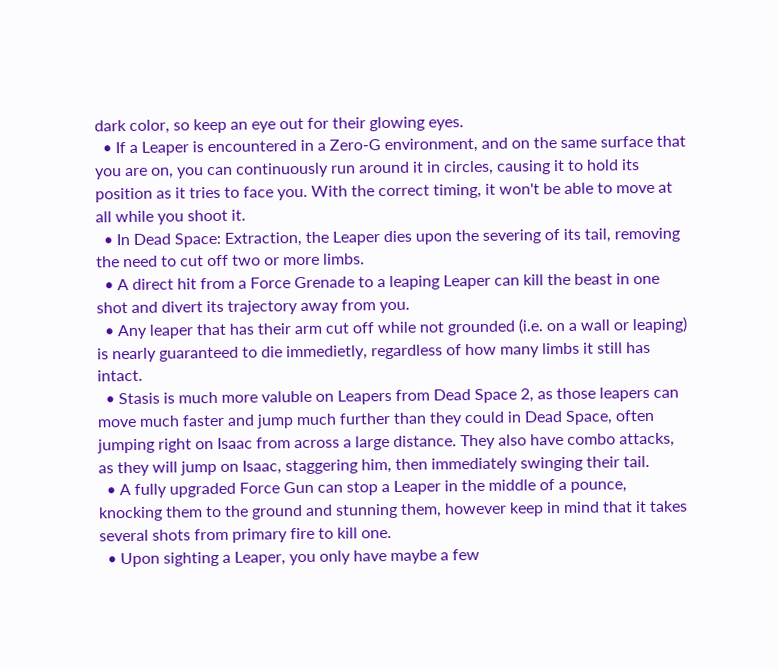dark color, so keep an eye out for their glowing eyes.
  • If a Leaper is encountered in a Zero-G environment, and on the same surface that you are on, you can continuously run around it in circles, causing it to hold its position as it tries to face you. With the correct timing, it won't be able to move at all while you shoot it.
  • In Dead Space: Extraction, the Leaper dies upon the severing of its tail, removing the need to cut off two or more limbs.
  • A direct hit from a Force Grenade to a leaping Leaper can kill the beast in one shot and divert its trajectory away from you.
  • Any leaper that has their arm cut off while not grounded (i.e. on a wall or leaping) is nearly guaranteed to die immedietly, regardless of how many limbs it still has intact.
  • Stasis is much more valuble on Leapers from Dead Space 2, as those leapers can move much faster and jump much further than they could in Dead Space, often jumping right on Isaac from across a large distance. They also have combo attacks, as they will jump on Isaac, staggering him, then immediately swinging their tail.
  • A fully upgraded Force Gun can stop a Leaper in the middle of a pounce, knocking them to the ground and stunning them, however keep in mind that it takes several shots from primary fire to kill one.
  • Upon sighting a Leaper, you only have maybe a few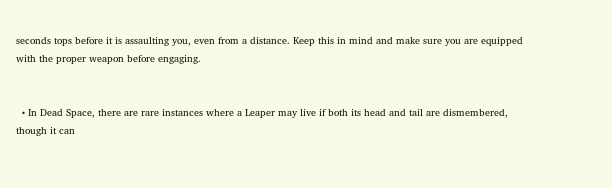seconds tops before it is assaulting you, even from a distance. Keep this in mind and make sure you are equipped with the proper weapon before engaging.


  • In Dead Space, there are rare instances where a Leaper may live if both its head and tail are dismembered, though it can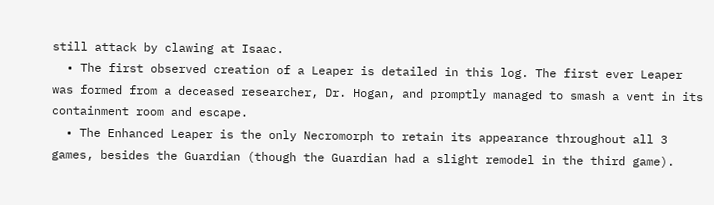still attack by clawing at Isaac.
  • The first observed creation of a Leaper is detailed in this log. The first ever Leaper was formed from a deceased researcher, Dr. Hogan, and promptly managed to smash a vent in its containment room and escape.
  • The Enhanced Leaper is the only Necromorph to retain its appearance throughout all 3 games, besides the Guardian (though the Guardian had a slight remodel in the third game).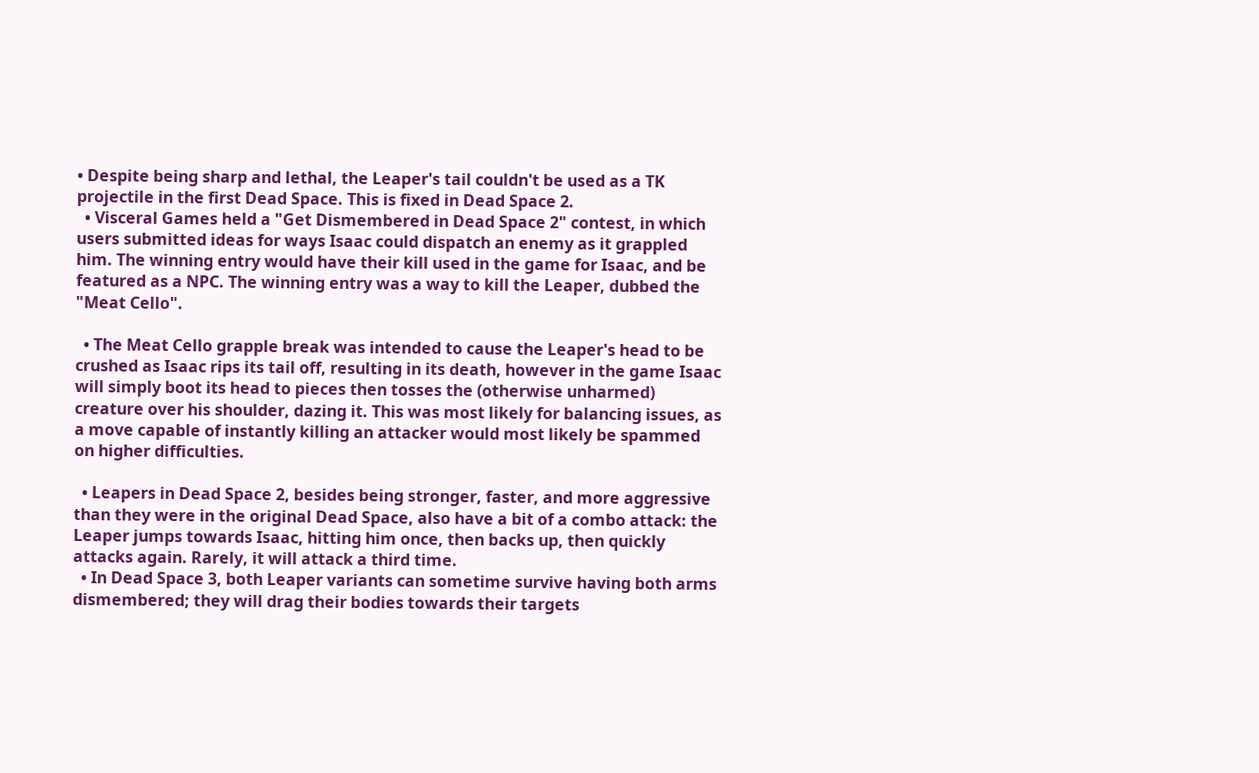• Despite being sharp and lethal, the Leaper's tail couldn't be used as a TK projectile in the first Dead Space. This is fixed in Dead Space 2.
  • Visceral Games held a "Get Dismembered in Dead Space 2" contest, in which users submitted ideas for ways Isaac could dispatch an enemy as it grappled him. The winning entry would have their kill used in the game for Isaac, and be featured as a NPC. The winning entry was a way to kill the Leaper, dubbed the "Meat Cello".

  • The Meat Cello grapple break was intended to cause the Leaper's head to be crushed as Isaac rips its tail off, resulting in its death, however in the game Isaac will simply boot its head to pieces then tosses the (otherwise unharmed) creature over his shoulder, dazing it. This was most likely for balancing issues, as a move capable of instantly killing an attacker would most likely be spammed on higher difficulties.

  • Leapers in Dead Space 2, besides being stronger, faster, and more aggressive than they were in the original Dead Space, also have a bit of a combo attack: the Leaper jumps towards Isaac, hitting him once, then backs up, then quickly attacks again. Rarely, it will attack a third time.
  • In Dead Space 3, both Leaper variants can sometime survive having both arms dismembered; they will drag their bodies towards their targets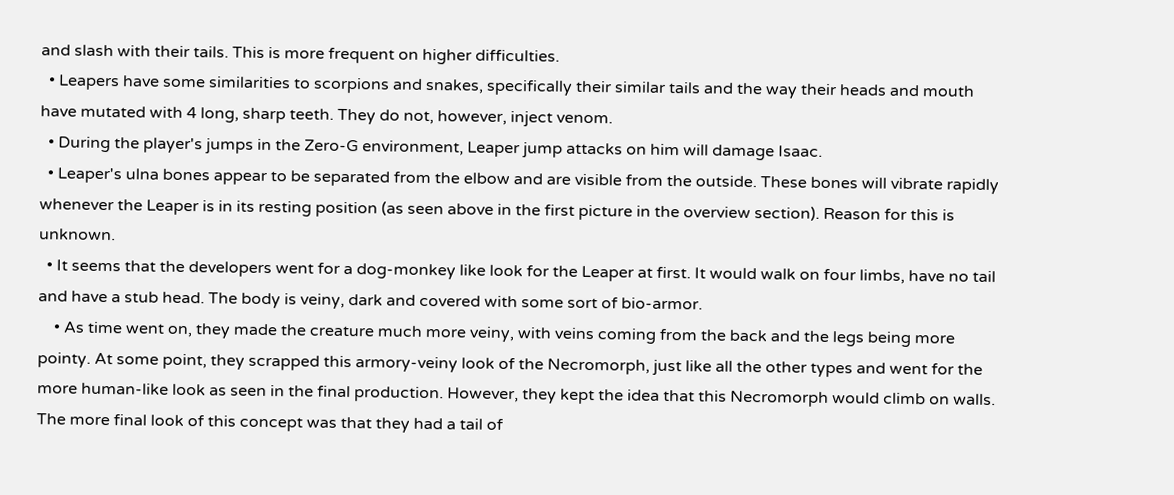and slash with their tails. This is more frequent on higher difficulties.
  • Leapers have some similarities to scorpions and snakes, specifically their similar tails and the way their heads and mouth have mutated with 4 long, sharp teeth. They do not, however, inject venom.
  • During the player's jumps in the Zero-G environment, Leaper jump attacks on him will damage Isaac.
  • Leaper's ulna bones appear to be separated from the elbow and are visible from the outside. These bones will vibrate rapidly whenever the Leaper is in its resting position (as seen above in the first picture in the overview section). Reason for this is unknown.
  • It seems that the developers went for a dog-monkey like look for the Leaper at first. It would walk on four limbs, have no tail and have a stub head. The body is veiny, dark and covered with some sort of bio-armor.
    • As time went on, they made the creature much more veiny, with veins coming from the back and the legs being more pointy. At some point, they scrapped this armory-veiny look of the Necromorph, just like all the other types and went for the more human-like look as seen in the final production. However, they kept the idea that this Necromorph would climb on walls. The more final look of this concept was that they had a tail of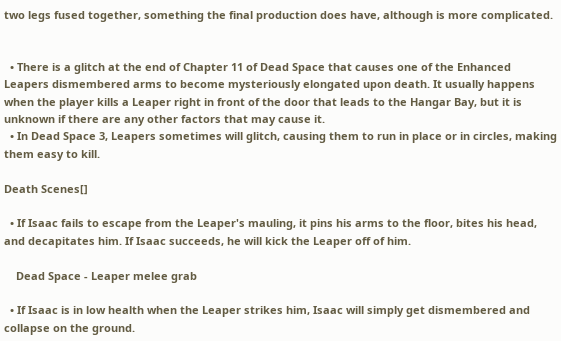two legs fused together, something the final production does have, although is more complicated.


  • There is a glitch at the end of Chapter 11 of Dead Space that causes one of the Enhanced Leapers dismembered arms to become mysteriously elongated upon death. It usually happens when the player kills a Leaper right in front of the door that leads to the Hangar Bay, but it is unknown if there are any other factors that may cause it.
  • In Dead Space 3, Leapers sometimes will glitch, causing them to run in place or in circles, making them easy to kill.

Death Scenes[]

  • If Isaac fails to escape from the Leaper's mauling, it pins his arms to the floor, bites his head, and decapitates him. If Isaac succeeds, he will kick the Leaper off of him.

    Dead Space - Leaper melee grab

  • If Isaac is in low health when the Leaper strikes him, Isaac will simply get dismembered and collapse on the ground.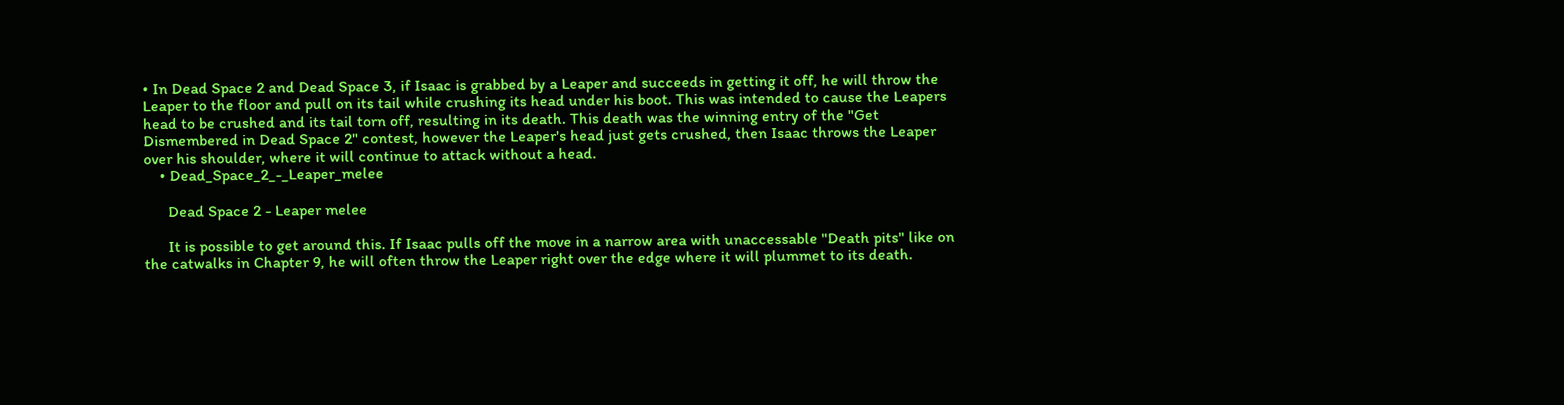• In Dead Space 2 and Dead Space 3, if Isaac is grabbed by a Leaper and succeeds in getting it off, he will throw the Leaper to the floor and pull on its tail while crushing its head under his boot. This was intended to cause the Leapers head to be crushed and its tail torn off, resulting in its death. This death was the winning entry of the "Get Dismembered in Dead Space 2" contest, however the Leaper's head just gets crushed, then Isaac throws the Leaper over his shoulder, where it will continue to attack without a head.
    • Dead_Space_2_-_Leaper_melee

      Dead Space 2 - Leaper melee

      It is possible to get around this. If Isaac pulls off the move in a narrow area with unaccessable "Death pits" like on the catwalks in Chapter 9, he will often throw the Leaper right over the edge where it will plummet to its death.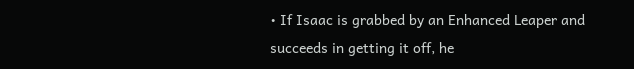• If Isaac is grabbed by an Enhanced Leaper and succeeds in getting it off, he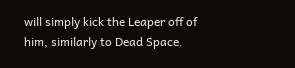will simply kick the Leaper off of him, similarly to Dead Space.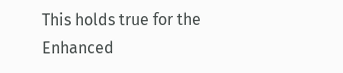This holds true for the Enhanced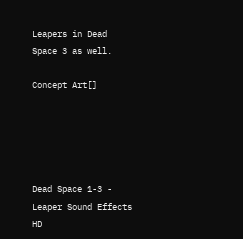Leapers in Dead Space 3 as well.

Concept Art[]





Dead Space 1-3 - Leaper Sound Effects HD